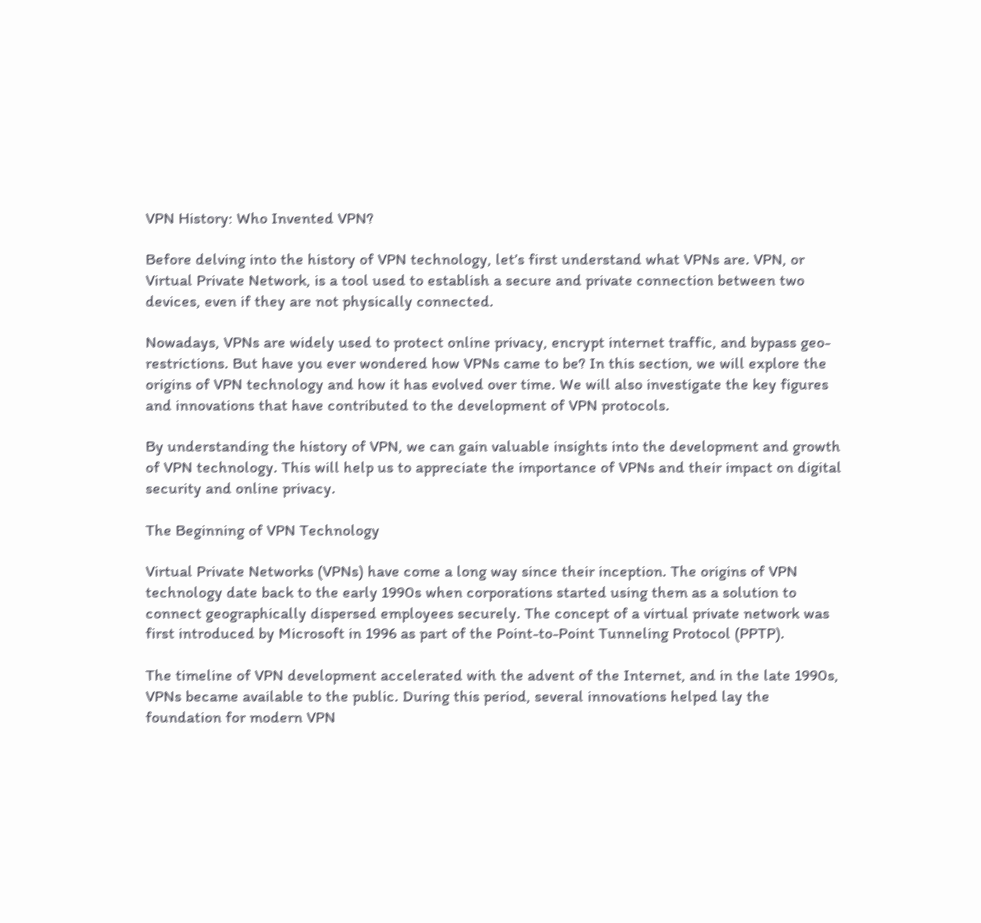VPN History: Who Invented VPN?

Before delving into the history of VPN technology, let’s first understand what VPNs are. VPN, or Virtual Private Network, is a tool used to establish a secure and private connection between two devices, even if they are not physically connected.

Nowadays, VPNs are widely used to protect online privacy, encrypt internet traffic, and bypass geo-restrictions. But have you ever wondered how VPNs came to be? In this section, we will explore the origins of VPN technology and how it has evolved over time. We will also investigate the key figures and innovations that have contributed to the development of VPN protocols.

By understanding the history of VPN, we can gain valuable insights into the development and growth of VPN technology. This will help us to appreciate the importance of VPNs and their impact on digital security and online privacy.

The Beginning of VPN Technology

Virtual Private Networks (VPNs) have come a long way since their inception. The origins of VPN technology date back to the early 1990s when corporations started using them as a solution to connect geographically dispersed employees securely. The concept of a virtual private network was first introduced by Microsoft in 1996 as part of the Point-to-Point Tunneling Protocol (PPTP).

The timeline of VPN development accelerated with the advent of the Internet, and in the late 1990s, VPNs became available to the public. During this period, several innovations helped lay the foundation for modern VPN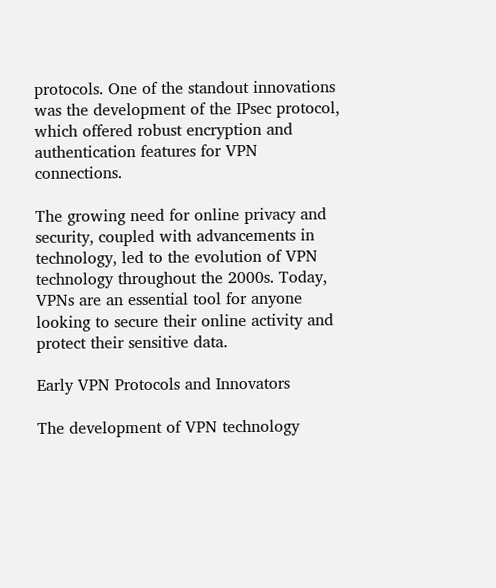protocols. One of the standout innovations was the development of the IPsec protocol, which offered robust encryption and authentication features for VPN connections.

The growing need for online privacy and security, coupled with advancements in technology, led to the evolution of VPN technology throughout the 2000s. Today, VPNs are an essential tool for anyone looking to secure their online activity and protect their sensitive data.

Early VPN Protocols and Innovators

The development of VPN technology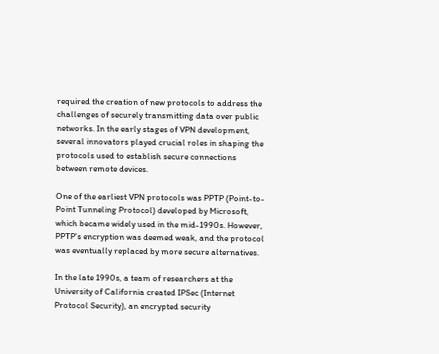required the creation of new protocols to address the challenges of securely transmitting data over public networks. In the early stages of VPN development, several innovators played crucial roles in shaping the protocols used to establish secure connections between remote devices.

One of the earliest VPN protocols was PPTP (Point-to-Point Tunneling Protocol) developed by Microsoft, which became widely used in the mid-1990s. However, PPTP’s encryption was deemed weak, and the protocol was eventually replaced by more secure alternatives.

In the late 1990s, a team of researchers at the University of California created IPSec (Internet Protocol Security), an encrypted security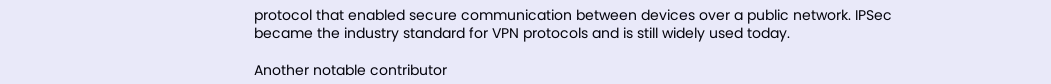protocol that enabled secure communication between devices over a public network. IPSec became the industry standard for VPN protocols and is still widely used today.

Another notable contributor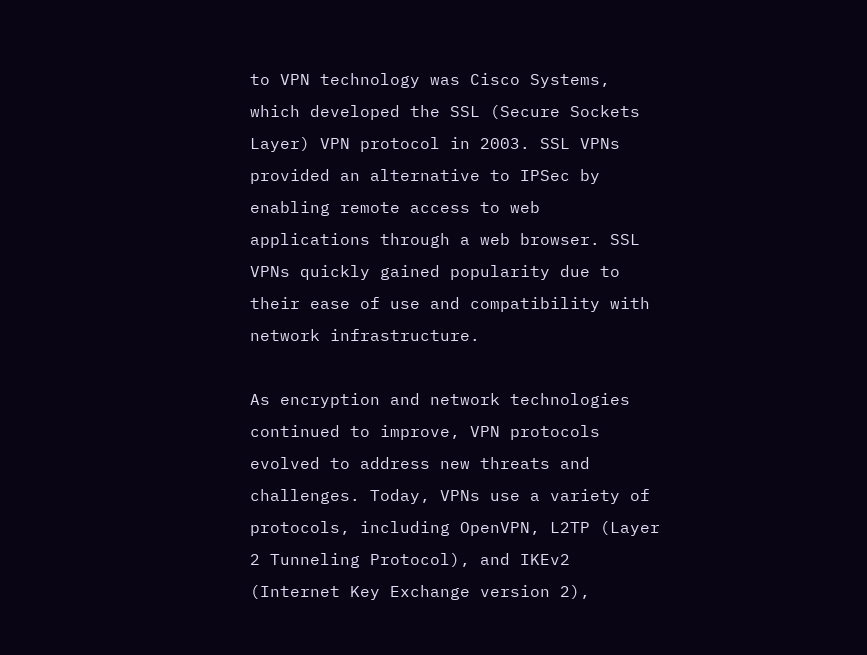to VPN technology was Cisco Systems, which developed the SSL (Secure Sockets Layer) VPN protocol in 2003. SSL VPNs provided an alternative to IPSec by enabling remote access to web applications through a web browser. SSL VPNs quickly gained popularity due to their ease of use and compatibility with network infrastructure.

As encryption and network technologies continued to improve, VPN protocols evolved to address new threats and challenges. Today, VPNs use a variety of protocols, including OpenVPN, L2TP (Layer 2 Tunneling Protocol), and IKEv2 (Internet Key Exchange version 2),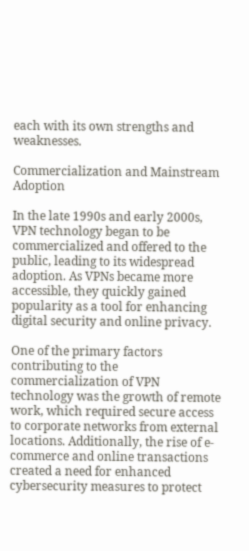each with its own strengths and weaknesses.

Commercialization and Mainstream Adoption

In the late 1990s and early 2000s, VPN technology began to be commercialized and offered to the public, leading to its widespread adoption. As VPNs became more accessible, they quickly gained popularity as a tool for enhancing digital security and online privacy.

One of the primary factors contributing to the commercialization of VPN technology was the growth of remote work, which required secure access to corporate networks from external locations. Additionally, the rise of e-commerce and online transactions created a need for enhanced cybersecurity measures to protect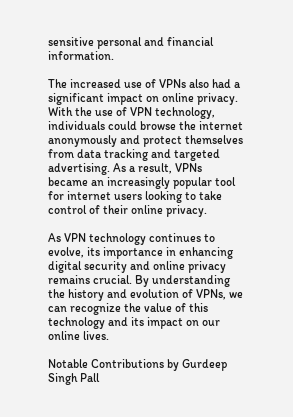sensitive personal and financial information.

The increased use of VPNs also had a significant impact on online privacy. With the use of VPN technology, individuals could browse the internet anonymously and protect themselves from data tracking and targeted advertising. As a result, VPNs became an increasingly popular tool for internet users looking to take control of their online privacy.

As VPN technology continues to evolve, its importance in enhancing digital security and online privacy remains crucial. By understanding the history and evolution of VPNs, we can recognize the value of this technology and its impact on our online lives.

Notable Contributions by Gurdeep Singh Pall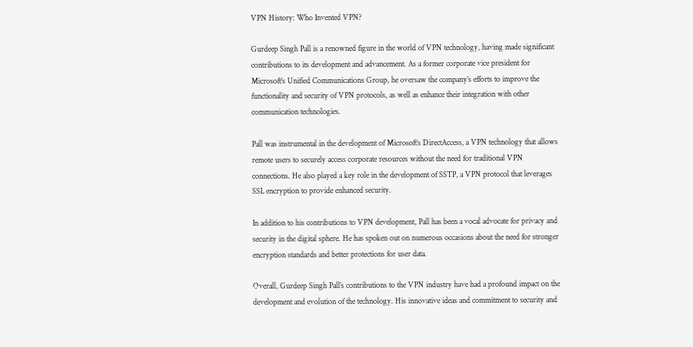VPN History: Who Invented VPN?

Gurdeep Singh Pall is a renowned figure in the world of VPN technology, having made significant contributions to its development and advancement. As a former corporate vice president for Microsoft’s Unified Communications Group, he oversaw the company’s efforts to improve the functionality and security of VPN protocols, as well as enhance their integration with other communication technologies.

Pall was instrumental in the development of Microsoft’s DirectAccess, a VPN technology that allows remote users to securely access corporate resources without the need for traditional VPN connections. He also played a key role in the development of SSTP, a VPN protocol that leverages SSL encryption to provide enhanced security.

In addition to his contributions to VPN development, Pall has been a vocal advocate for privacy and security in the digital sphere. He has spoken out on numerous occasions about the need for stronger encryption standards and better protections for user data.

Overall, Gurdeep Singh Pall’s contributions to the VPN industry have had a profound impact on the development and evolution of the technology. His innovative ideas and commitment to security and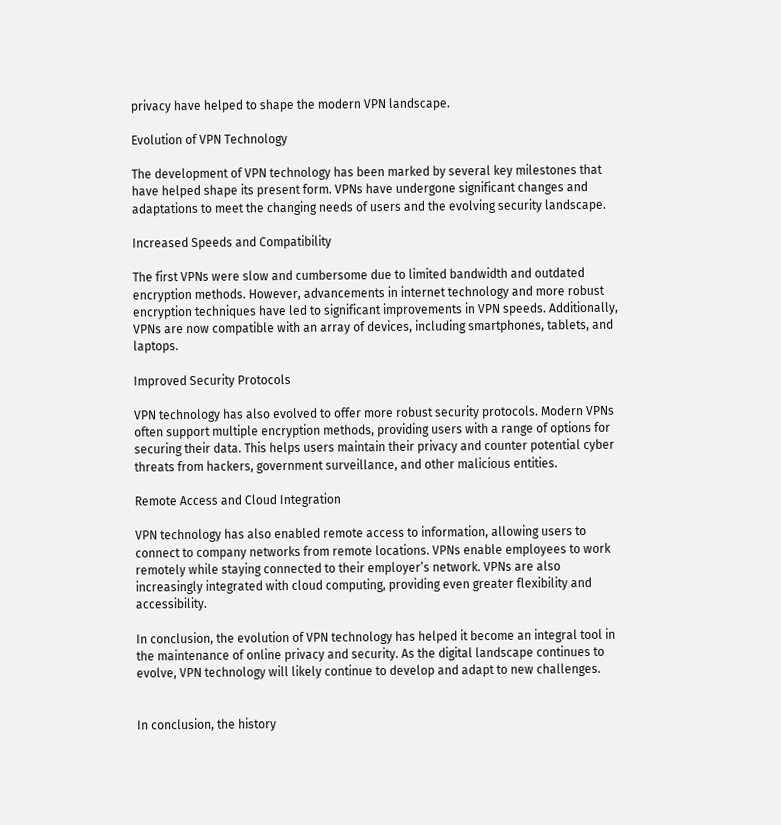privacy have helped to shape the modern VPN landscape.

Evolution of VPN Technology

The development of VPN technology has been marked by several key milestones that have helped shape its present form. VPNs have undergone significant changes and adaptations to meet the changing needs of users and the evolving security landscape.

Increased Speeds and Compatibility

The first VPNs were slow and cumbersome due to limited bandwidth and outdated encryption methods. However, advancements in internet technology and more robust encryption techniques have led to significant improvements in VPN speeds. Additionally, VPNs are now compatible with an array of devices, including smartphones, tablets, and laptops.

Improved Security Protocols

VPN technology has also evolved to offer more robust security protocols. Modern VPNs often support multiple encryption methods, providing users with a range of options for securing their data. This helps users maintain their privacy and counter potential cyber threats from hackers, government surveillance, and other malicious entities.

Remote Access and Cloud Integration

VPN technology has also enabled remote access to information, allowing users to connect to company networks from remote locations. VPNs enable employees to work remotely while staying connected to their employer’s network. VPNs are also increasingly integrated with cloud computing, providing even greater flexibility and accessibility.

In conclusion, the evolution of VPN technology has helped it become an integral tool in the maintenance of online privacy and security. As the digital landscape continues to evolve, VPN technology will likely continue to develop and adapt to new challenges.


In conclusion, the history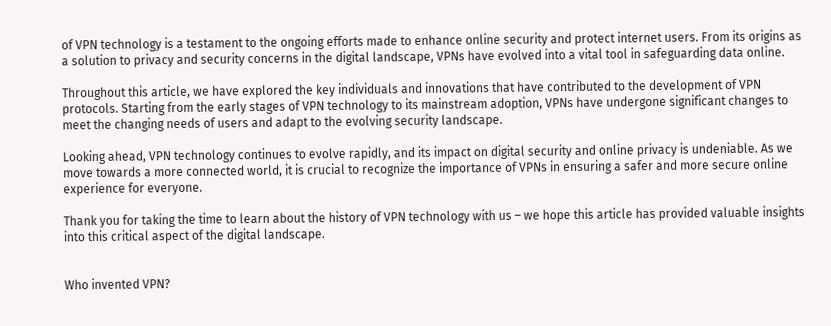of VPN technology is a testament to the ongoing efforts made to enhance online security and protect internet users. From its origins as a solution to privacy and security concerns in the digital landscape, VPNs have evolved into a vital tool in safeguarding data online.

Throughout this article, we have explored the key individuals and innovations that have contributed to the development of VPN protocols. Starting from the early stages of VPN technology to its mainstream adoption, VPNs have undergone significant changes to meet the changing needs of users and adapt to the evolving security landscape.

Looking ahead, VPN technology continues to evolve rapidly, and its impact on digital security and online privacy is undeniable. As we move towards a more connected world, it is crucial to recognize the importance of VPNs in ensuring a safer and more secure online experience for everyone.

Thank you for taking the time to learn about the history of VPN technology with us – we hope this article has provided valuable insights into this critical aspect of the digital landscape.


Who invented VPN?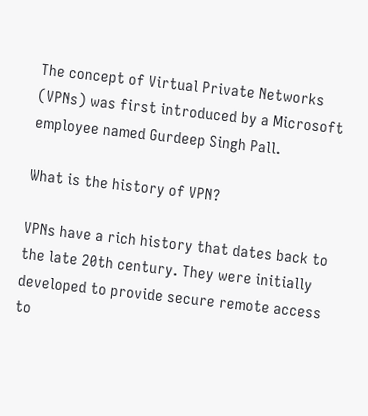The concept of Virtual Private Networks (VPNs) was first introduced by a Microsoft employee named Gurdeep Singh Pall.

What is the history of VPN?

VPNs have a rich history that dates back to the late 20th century. They were initially developed to provide secure remote access to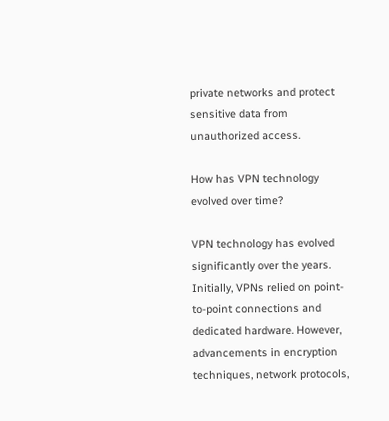private networks and protect sensitive data from unauthorized access.

How has VPN technology evolved over time?

VPN technology has evolved significantly over the years. Initially, VPNs relied on point-to-point connections and dedicated hardware. However, advancements in encryption techniques, network protocols,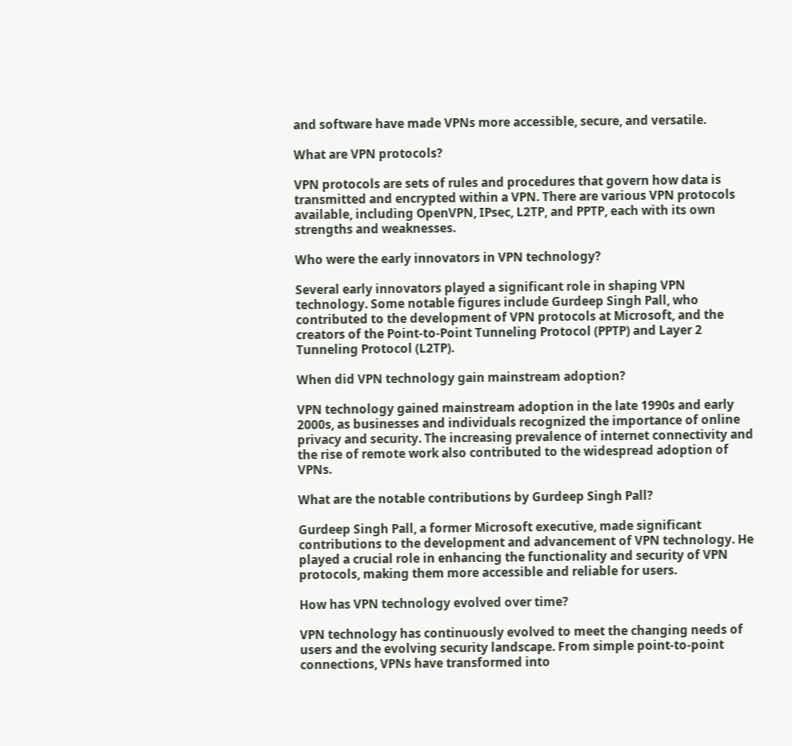and software have made VPNs more accessible, secure, and versatile.

What are VPN protocols?

VPN protocols are sets of rules and procedures that govern how data is transmitted and encrypted within a VPN. There are various VPN protocols available, including OpenVPN, IPsec, L2TP, and PPTP, each with its own strengths and weaknesses.

Who were the early innovators in VPN technology?

Several early innovators played a significant role in shaping VPN technology. Some notable figures include Gurdeep Singh Pall, who contributed to the development of VPN protocols at Microsoft, and the creators of the Point-to-Point Tunneling Protocol (PPTP) and Layer 2 Tunneling Protocol (L2TP).

When did VPN technology gain mainstream adoption?

VPN technology gained mainstream adoption in the late 1990s and early 2000s, as businesses and individuals recognized the importance of online privacy and security. The increasing prevalence of internet connectivity and the rise of remote work also contributed to the widespread adoption of VPNs.

What are the notable contributions by Gurdeep Singh Pall?

Gurdeep Singh Pall, a former Microsoft executive, made significant contributions to the development and advancement of VPN technology. He played a crucial role in enhancing the functionality and security of VPN protocols, making them more accessible and reliable for users.

How has VPN technology evolved over time?

VPN technology has continuously evolved to meet the changing needs of users and the evolving security landscape. From simple point-to-point connections, VPNs have transformed into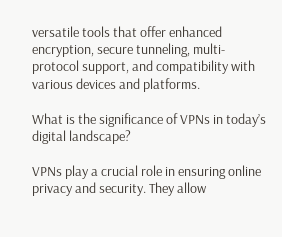versatile tools that offer enhanced encryption, secure tunneling, multi-protocol support, and compatibility with various devices and platforms.

What is the significance of VPNs in today’s digital landscape?

VPNs play a crucial role in ensuring online privacy and security. They allow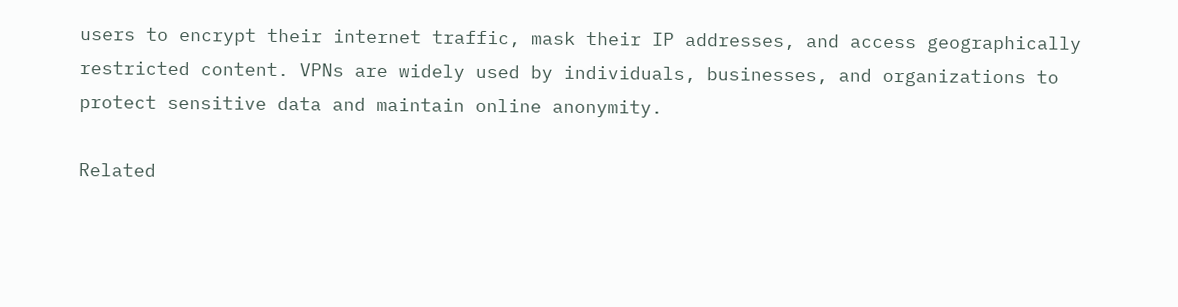users to encrypt their internet traffic, mask their IP addresses, and access geographically restricted content. VPNs are widely used by individuals, businesses, and organizations to protect sensitive data and maintain online anonymity.

Related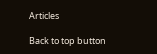Articles

Back to top button